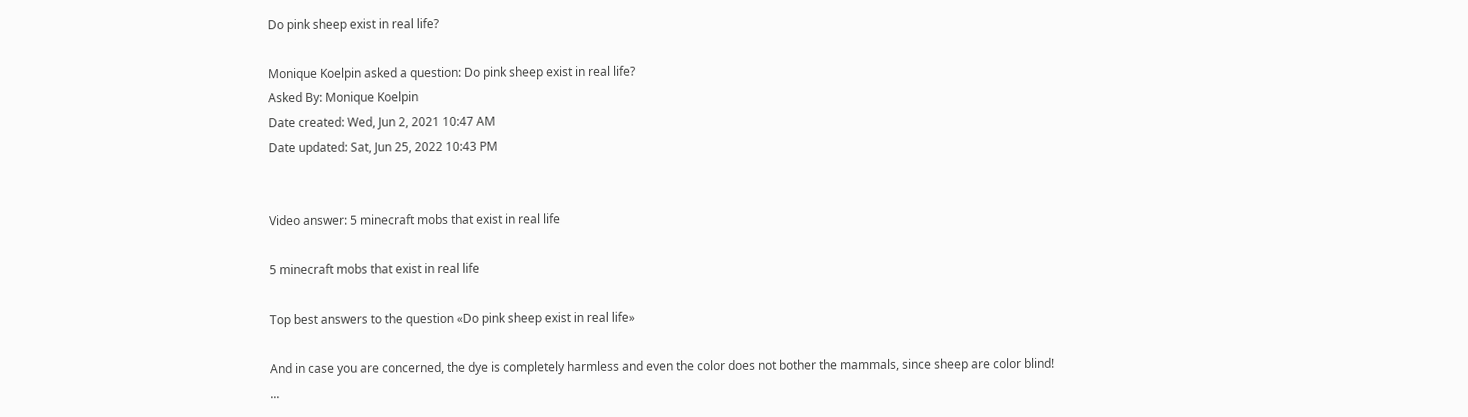Do pink sheep exist in real life?

Monique Koelpin asked a question: Do pink sheep exist in real life?
Asked By: Monique Koelpin
Date created: Wed, Jun 2, 2021 10:47 AM
Date updated: Sat, Jun 25, 2022 10:43 PM


Video answer: 5 minecraft mobs that exist in real life

5 minecraft mobs that exist in real life

Top best answers to the question «Do pink sheep exist in real life»

And in case you are concerned, the dye is completely harmless and even the color does not bother the mammals, since sheep are color blind! ...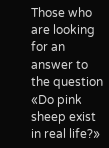Those who are looking for an answer to the question «Do pink sheep exist in real life?»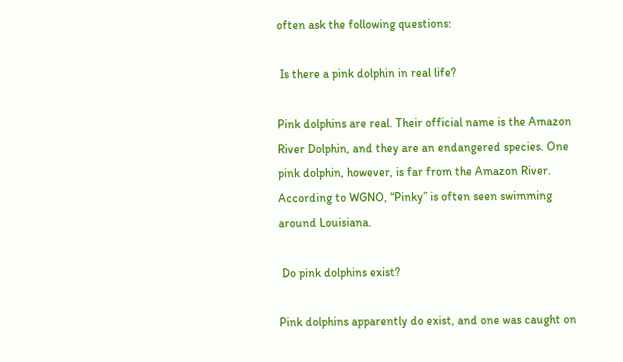often ask the following questions:

 Is there a pink dolphin in real life?

Pink dolphins are real. Their official name is the Amazon River Dolphin, and they are an endangered species. One pink dolphin, however, is far from the Amazon River. According to WGNO, “Pinky” is often seen swimming around Louisiana.

 Do pink dolphins exist?

Pink dolphins apparently do exist, and one was caught on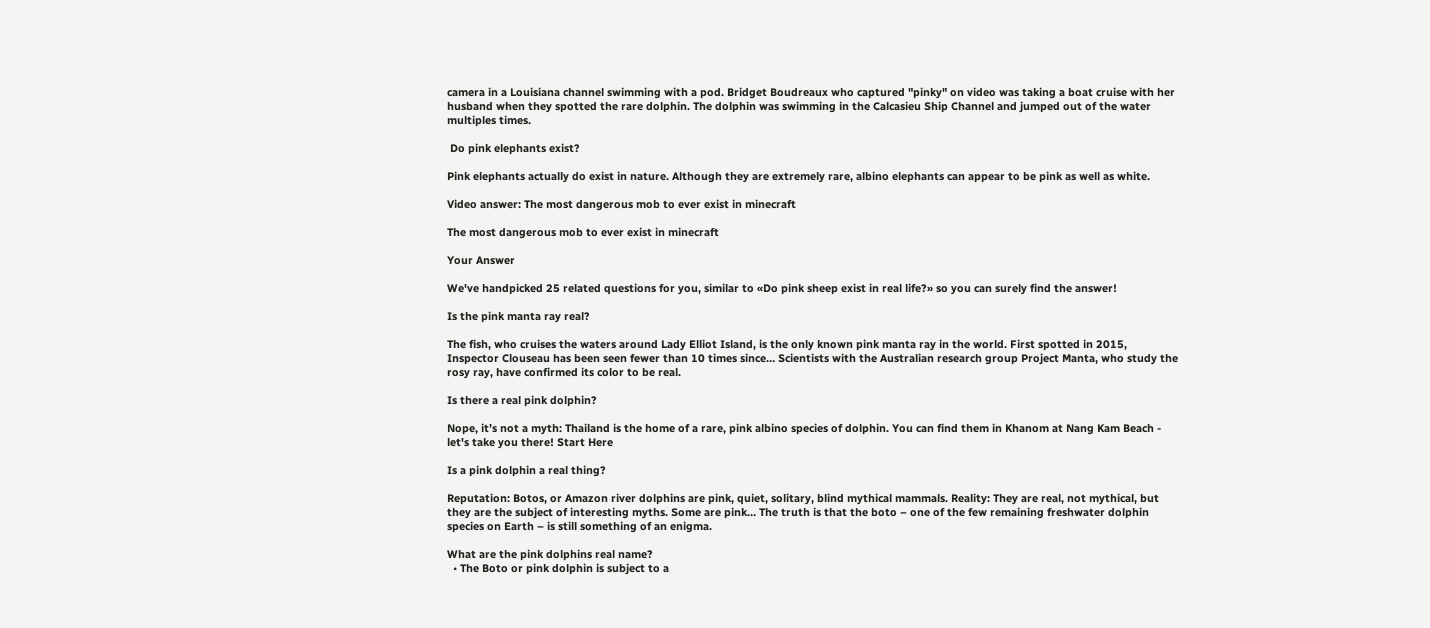camera in a Louisiana channel swimming with a pod. Bridget Boudreaux who captured "pinky" on video was taking a boat cruise with her husband when they spotted the rare dolphin. The dolphin was swimming in the Calcasieu Ship Channel and jumped out of the water multiples times.

 Do pink elephants exist?

Pink elephants actually do exist in nature. Although they are extremely rare, albino elephants can appear to be pink as well as white.

Video answer: The most dangerous mob to ever exist in minecraft

The most dangerous mob to ever exist in minecraft

Your Answer

We've handpicked 25 related questions for you, similar to «Do pink sheep exist in real life?» so you can surely find the answer!

Is the pink manta ray real?

The fish, who cruises the waters around Lady Elliot Island, is the only known pink manta ray in the world. First spotted in 2015, Inspector Clouseau has been seen fewer than 10 times since… Scientists with the Australian research group Project Manta, who study the rosy ray, have confirmed its color to be real.

Is there a real pink dolphin?

Nope, it’s not a myth: Thailand is the home of a rare, pink albino species of dolphin. You can find them in Khanom at Nang Kam Beach - let's take you there! Start Here

Is a pink dolphin a real thing?

Reputation: Botos, or Amazon river dolphins are pink, quiet, solitary, blind mythical mammals. Reality: They are real, not mythical, but they are the subject of interesting myths. Some are pink… The truth is that the boto – one of the few remaining freshwater dolphin species on Earth – is still something of an enigma.

What are the pink dolphins real name?
  • The Boto or pink dolphin is subject to a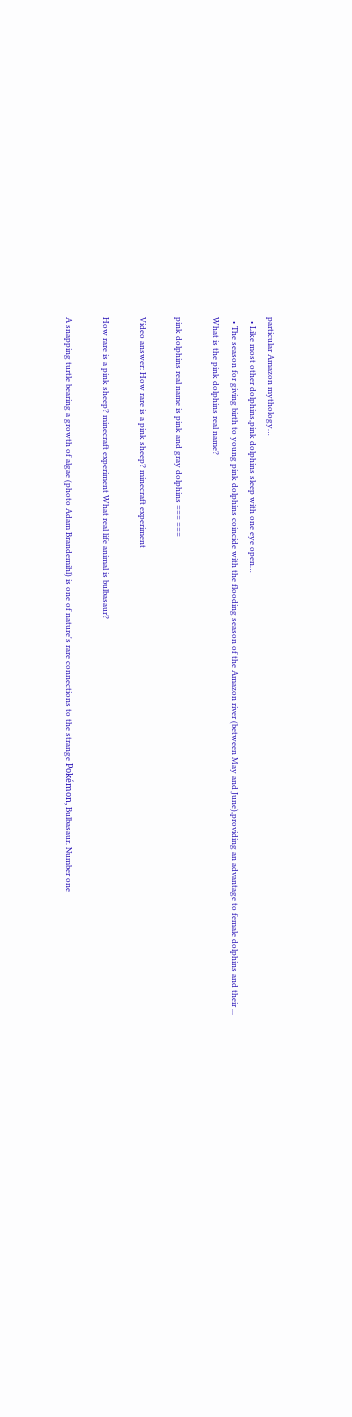particular Amazon mythology…
  • Like most other dolphins,pink dolphins sleep with one eye open…
  • The season for giving birth to young pink dolphins coincide with the flooding season of the Amazon river (between May and June),providing an advantage to female dolphins and their ...
What is the pink dolphins real name?

pink dolphins real name is pink and gray dolphins === ===

Video answer: How rare is a pink sheep? minecraft experiment

How rare is a pink sheep? minecraft experiment What real life animal is bulbasaur?

A snapping turtle bearing a growth of algae (photo Adam Brandemihl) is one of nature's rare connections to the strange Pokémon, Bulbasaur. Number one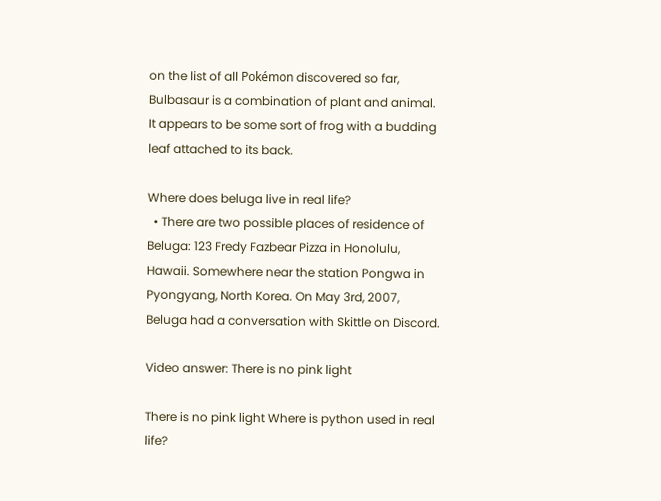on the list of all Pokémon discovered so far, Bulbasaur is a combination of plant and animal. It appears to be some sort of frog with a budding leaf attached to its back.

Where does beluga live in real life?
  • There are two possible places of residence of Beluga: 123 Fredy Fazbear Pizza in Honolulu, Hawaii. Somewhere near the station Pongwa in Pyongyang, North Korea. On May 3rd, 2007, Beluga had a conversation with Skittle on Discord.

Video answer: There is no pink light

There is no pink light Where is python used in real life?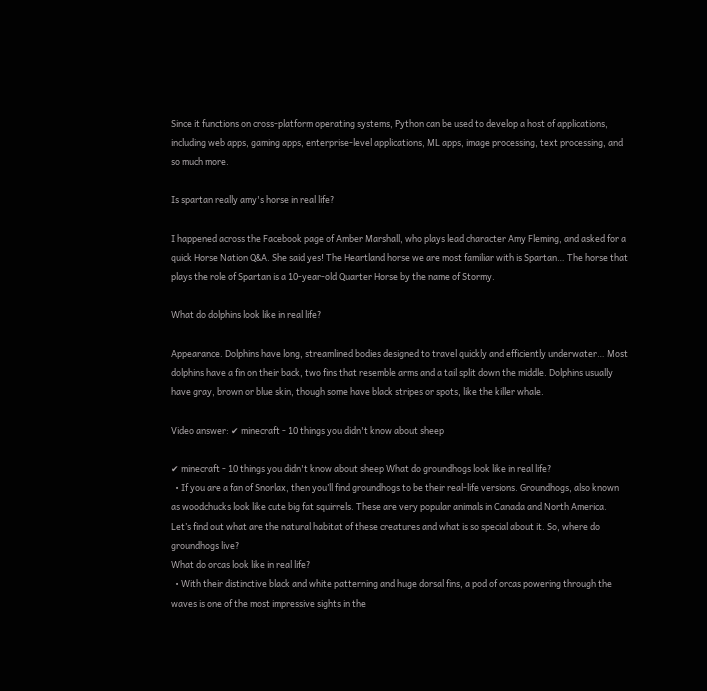Since it functions on cross-platform operating systems, Python can be used to develop a host of applications, including web apps, gaming apps, enterprise-level applications, ML apps, image processing, text processing, and so much more.

Is spartan really amy's horse in real life?

I happened across the Facebook page of Amber Marshall, who plays lead character Amy Fleming, and asked for a quick Horse Nation Q&A. She said yes! The Heartland horse we are most familiar with is Spartan… The horse that plays the role of Spartan is a 10-year-old Quarter Horse by the name of Stormy.

What do dolphins look like in real life?

Appearance. Dolphins have long, streamlined bodies designed to travel quickly and efficiently underwater… Most dolphins have a fin on their back, two fins that resemble arms and a tail split down the middle. Dolphins usually have gray, brown or blue skin, though some have black stripes or spots, like the killer whale.

Video answer: ✔ minecraft - 10 things you didn't know about sheep

✔ minecraft - 10 things you didn't know about sheep What do groundhogs look like in real life?
  • If you are a fan of Snorlax, then you’ll find groundhogs to be their real-life versions. Groundhogs, also known as woodchucks look like cute big fat squirrels. These are very popular animals in Canada and North America. Let’s find out what are the natural habitat of these creatures and what is so special about it. So, where do groundhogs live?
What do orcas look like in real life?
  • With their distinctive black and white patterning and huge dorsal fins, a pod of orcas powering through the waves is one of the most impressive sights in the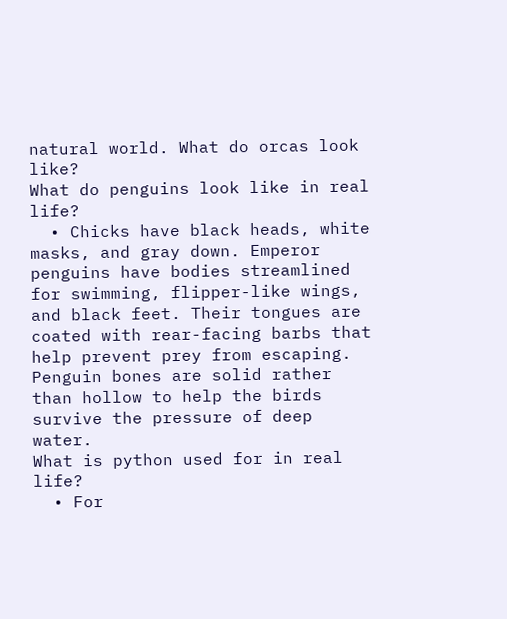natural world. What do orcas look like?
What do penguins look like in real life?
  • Chicks have black heads, white masks, and gray down. Emperor penguins have bodies streamlined for swimming, flipper-like wings, and black feet. Their tongues are coated with rear-facing barbs that help prevent prey from escaping. Penguin bones are solid rather than hollow to help the birds survive the pressure of deep water.
What is python used for in real life?
  • For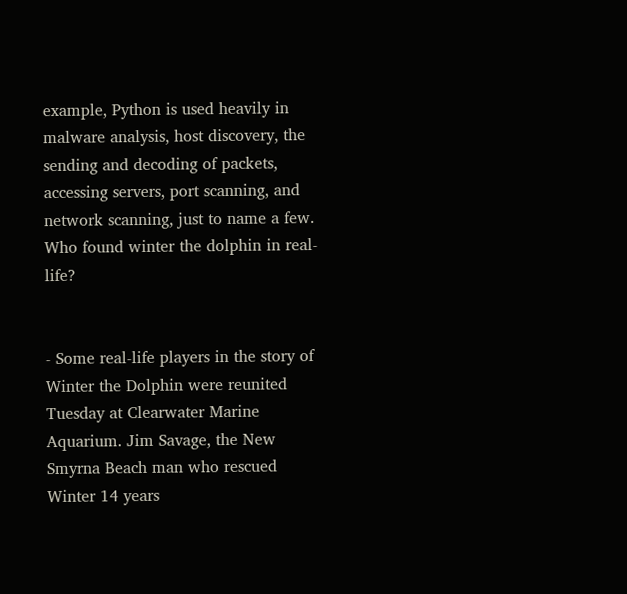example, Python is used heavily in malware analysis, host discovery, the sending and decoding of packets, accessing servers, port scanning, and network scanning, just to name a few.
Who found winter the dolphin in real-life?


- Some real-life players in the story of Winter the Dolphin were reunited Tuesday at Clearwater Marine Aquarium. Jim Savage, the New Smyrna Beach man who rescued Winter 14 years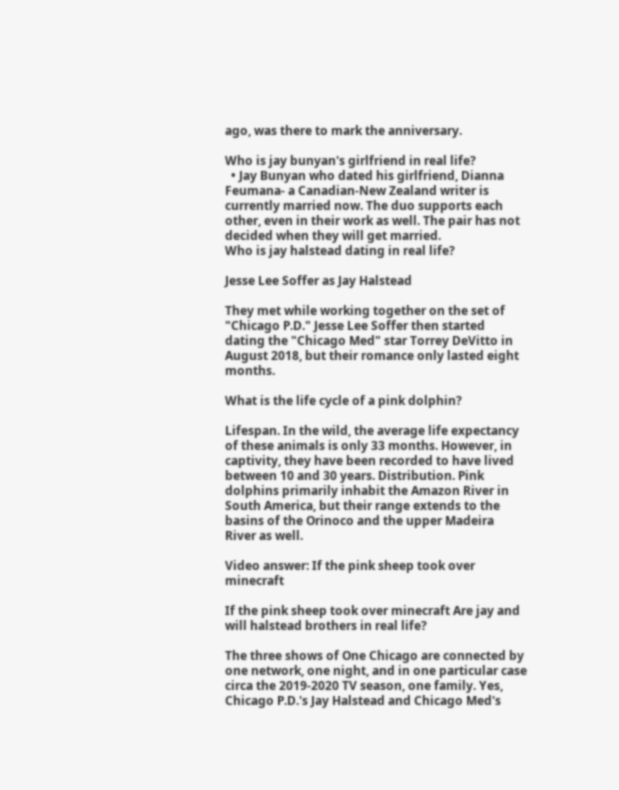ago, was there to mark the anniversary.

Who is jay bunyan's girlfriend in real life?
  • Jay Bunyan who dated his girlfriend, Dianna Feumana- a Canadian-New Zealand writer is currently married now. The duo supports each other, even in their work as well. The pair has not decided when they will get married.
Who is jay halstead dating in real life?

Jesse Lee Soffer as Jay Halstead

They met while working together on the set of "Chicago P.D." Jesse Lee Soffer then started dating the "Chicago Med" star Torrey DeVitto in August 2018, but their romance only lasted eight months.

What is the life cycle of a pink dolphin?

Lifespan. In the wild, the average life expectancy of these animals is only 33 months. However, in captivity, they have been recorded to have lived between 10 and 30 years. Distribution. Pink dolphins primarily inhabit the Amazon River in South America, but their range extends to the basins of the Orinoco and the upper Madeira River as well.

Video answer: If the pink sheep took over minecraft

If the pink sheep took over minecraft Are jay and will halstead brothers in real life?

The three shows of One Chicago are connected by one network, one night, and in one particular case circa the 2019-2020 TV season, one family. Yes, Chicago P.D.'s Jay Halstead and Chicago Med's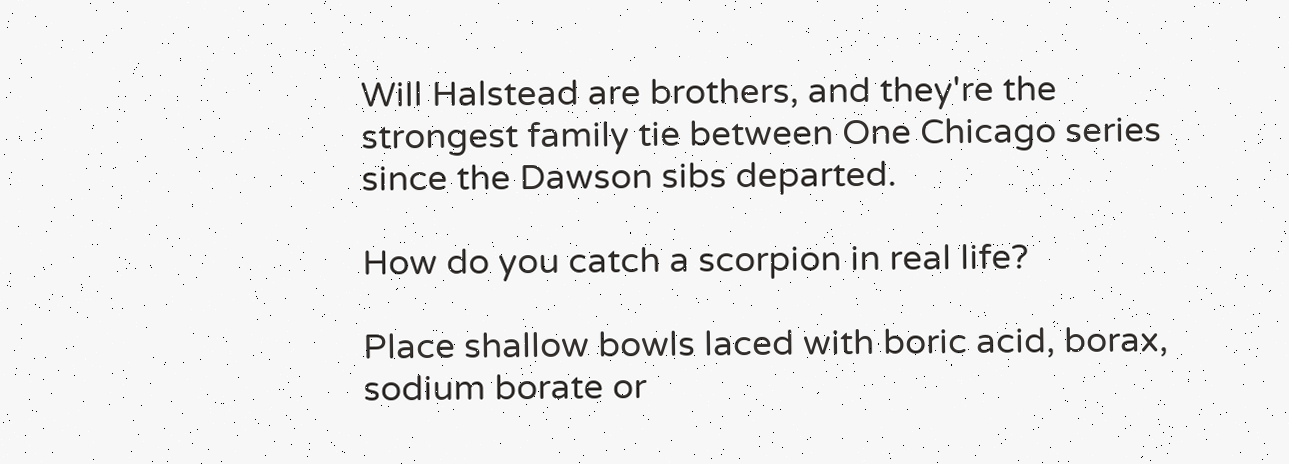Will Halstead are brothers, and they're the strongest family tie between One Chicago series since the Dawson sibs departed.

How do you catch a scorpion in real life?

Place shallow bowls laced with boric acid, borax, sodium borate or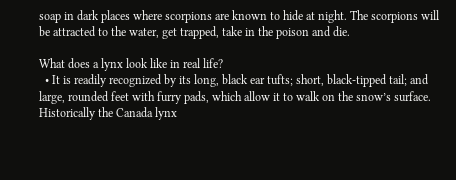soap in dark places where scorpions are known to hide at night. The scorpions will be attracted to the water, get trapped, take in the poison and die.

What does a lynx look like in real life?
  • It is readily recognized by its long, black ear tufts; short, black-tipped tail; and large, rounded feet with furry pads, which allow it to walk on the snow’s surface. Historically the Canada lynx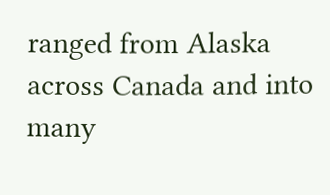ranged from Alaska across Canada and into many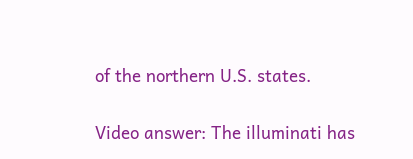of the northern U.S. states.

Video answer: The illuminati has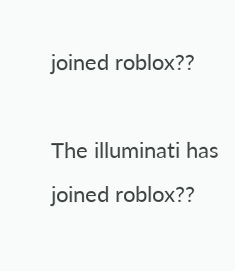joined roblox??

The illuminati has joined roblox??